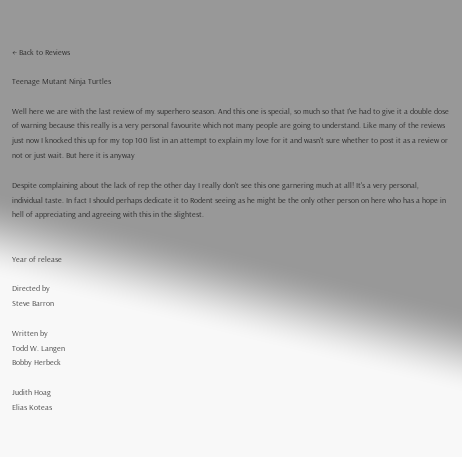← Back to Reviews

Teenage Mutant Ninja Turtles

Well here we are with the last review of my superhero season. And this one is special, so much so that I've had to give it a double dose of warning because this really is a very personal favourite which not many people are going to understand. Like many of the reviews just now I knocked this up for my top 100 list in an attempt to explain my love for it and wasn't sure whether to post it as a review or not or just wait. But here it is anyway

Despite complaining about the lack of rep the other day I really don't see this one garnering much at all! It's a very personal, individual taste. In fact I should perhaps dedicate it to Rodent seeing as he might be the only other person on here who has a hope in hell of appreciating and agreeing with this in the slightest.


Year of release

Directed by
Steve Barron

Written by
Todd W. Langen
Bobby Herbeck

Judith Hoag
Elias Koteas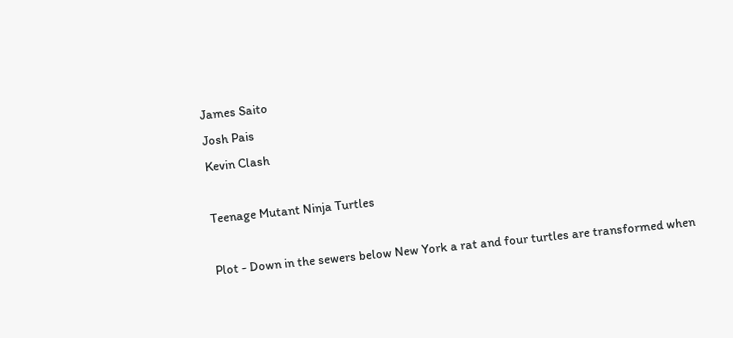James Saito
Josh Pais
Kevin Clash

Teenage Mutant Ninja Turtles

Plot - Down in the sewers below New York a rat and four turtles are transformed when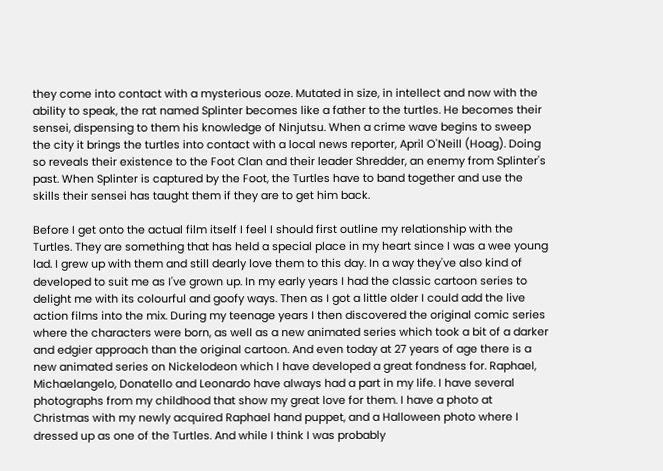they come into contact with a mysterious ooze. Mutated in size, in intellect and now with the ability to speak, the rat named Splinter becomes like a father to the turtles. He becomes their sensei, dispensing to them his knowledge of Ninjutsu. When a crime wave begins to sweep the city it brings the turtles into contact with a local news reporter, April O'Neill (Hoag). Doing so reveals their existence to the Foot Clan and their leader Shredder, an enemy from Splinter's past. When Splinter is captured by the Foot, the Turtles have to band together and use the skills their sensei has taught them if they are to get him back.

Before I get onto the actual film itself I feel I should first outline my relationship with the Turtles. They are something that has held a special place in my heart since I was a wee young lad. I grew up with them and still dearly love them to this day. In a way they've also kind of developed to suit me as I've grown up. In my early years I had the classic cartoon series to delight me with its colourful and goofy ways. Then as I got a little older I could add the live action films into the mix. During my teenage years I then discovered the original comic series where the characters were born, as well as a new animated series which took a bit of a darker and edgier approach than the original cartoon. And even today at 27 years of age there is a new animated series on Nickelodeon which I have developed a great fondness for. Raphael, Michaelangelo, Donatello and Leonardo have always had a part in my life. I have several photographs from my childhood that show my great love for them. I have a photo at Christmas with my newly acquired Raphael hand puppet, and a Halloween photo where I dressed up as one of the Turtles. And while I think I was probably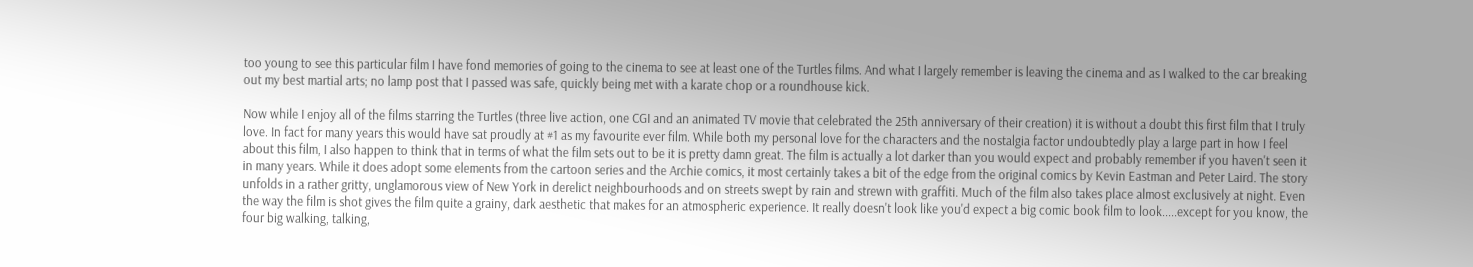too young to see this particular film I have fond memories of going to the cinema to see at least one of the Turtles films. And what I largely remember is leaving the cinema and as I walked to the car breaking out my best martial arts; no lamp post that I passed was safe, quickly being met with a karate chop or a roundhouse kick.

Now while I enjoy all of the films starring the Turtles (three live action, one CGI and an animated TV movie that celebrated the 25th anniversary of their creation) it is without a doubt this first film that I truly love. In fact for many years this would have sat proudly at #1 as my favourite ever film. While both my personal love for the characters and the nostalgia factor undoubtedly play a large part in how I feel about this film, I also happen to think that in terms of what the film sets out to be it is pretty damn great. The film is actually a lot darker than you would expect and probably remember if you haven't seen it in many years. While it does adopt some elements from the cartoon series and the Archie comics, it most certainly takes a bit of the edge from the original comics by Kevin Eastman and Peter Laird. The story unfolds in a rather gritty, unglamorous view of New York in derelict neighbourhoods and on streets swept by rain and strewn with graffiti. Much of the film also takes place almost exclusively at night. Even the way the film is shot gives the film quite a grainy, dark aesthetic that makes for an atmospheric experience. It really doesn't look like you'd expect a big comic book film to look.....except for you know, the four big walking, talking,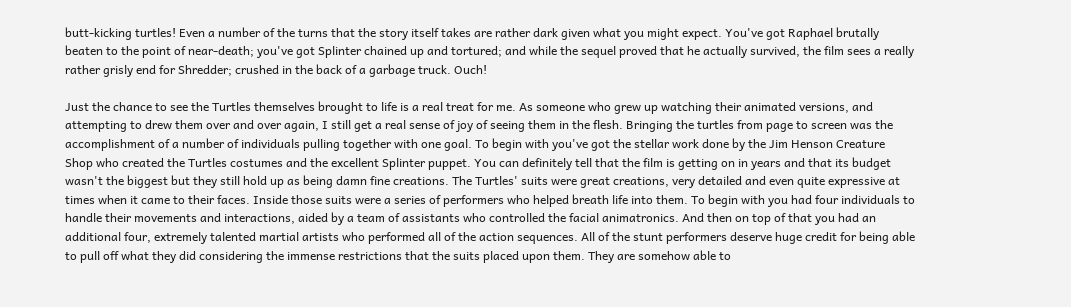butt-kicking turtles! Even a number of the turns that the story itself takes are rather dark given what you might expect. You've got Raphael brutally beaten to the point of near-death; you've got Splinter chained up and tortured; and while the sequel proved that he actually survived, the film sees a really rather grisly end for Shredder; crushed in the back of a garbage truck. Ouch!

Just the chance to see the Turtles themselves brought to life is a real treat for me. As someone who grew up watching their animated versions, and attempting to drew them over and over again, I still get a real sense of joy of seeing them in the flesh. Bringing the turtles from page to screen was the accomplishment of a number of individuals pulling together with one goal. To begin with you've got the stellar work done by the Jim Henson Creature Shop who created the Turtles costumes and the excellent Splinter puppet. You can definitely tell that the film is getting on in years and that its budget wasn't the biggest but they still hold up as being damn fine creations. The Turtles' suits were great creations, very detailed and even quite expressive at times when it came to their faces. Inside those suits were a series of performers who helped breath life into them. To begin with you had four individuals to handle their movements and interactions, aided by a team of assistants who controlled the facial animatronics. And then on top of that you had an additional four, extremely talented martial artists who performed all of the action sequences. All of the stunt performers deserve huge credit for being able to pull off what they did considering the immense restrictions that the suits placed upon them. They are somehow able to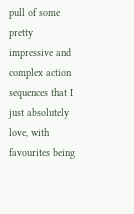pull of some pretty impressive and complex action sequences that I just absolutely love, with favourites being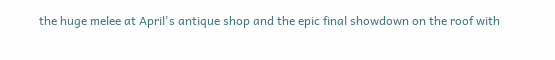the huge melee at April's antique shop and the epic final showdown on the roof with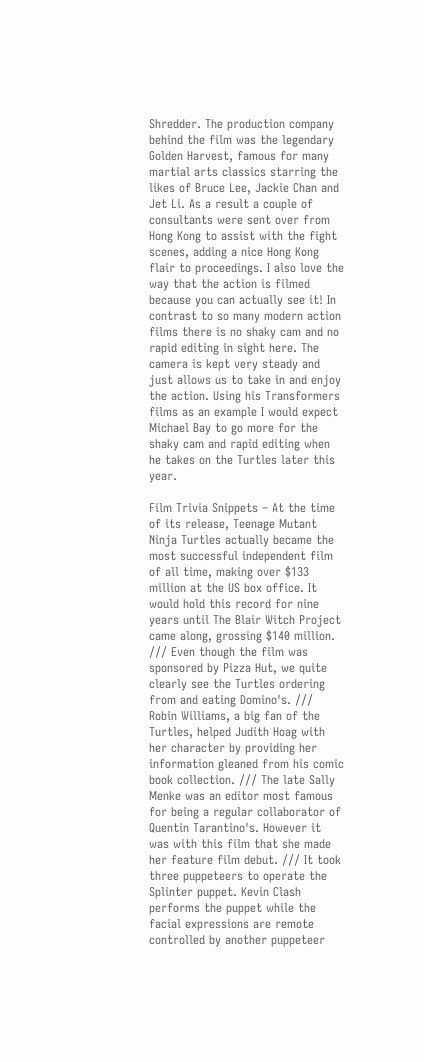Shredder. The production company behind the film was the legendary Golden Harvest, famous for many martial arts classics starring the likes of Bruce Lee, Jackie Chan and Jet Li. As a result a couple of consultants were sent over from Hong Kong to assist with the fight scenes, adding a nice Hong Kong flair to proceedings. I also love the way that the action is filmed because you can actually see it! In contrast to so many modern action films there is no shaky cam and no rapid editing in sight here. The camera is kept very steady and just allows us to take in and enjoy the action. Using his Transformers films as an example I would expect Michael Bay to go more for the shaky cam and rapid editing when he takes on the Turtles later this year.

Film Trivia Snippets – At the time of its release, Teenage Mutant Ninja Turtles actually became the most successful independent film of all time, making over $133 million at the US box office. It would hold this record for nine years until The Blair Witch Project came along, grossing $140 million. /// Even though the film was sponsored by Pizza Hut, we quite clearly see the Turtles ordering from and eating Domino's. /// Robin Williams, a big fan of the Turtles, helped Judith Hoag with her character by providing her information gleaned from his comic book collection. /// The late Sally Menke was an editor most famous for being a regular collaborator of Quentin Tarantino's. However it was with this film that she made her feature film debut. /// It took three puppeteers to operate the Splinter puppet. Kevin Clash performs the puppet while the facial expressions are remote controlled by another puppeteer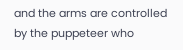and the arms are controlled by the puppeteer who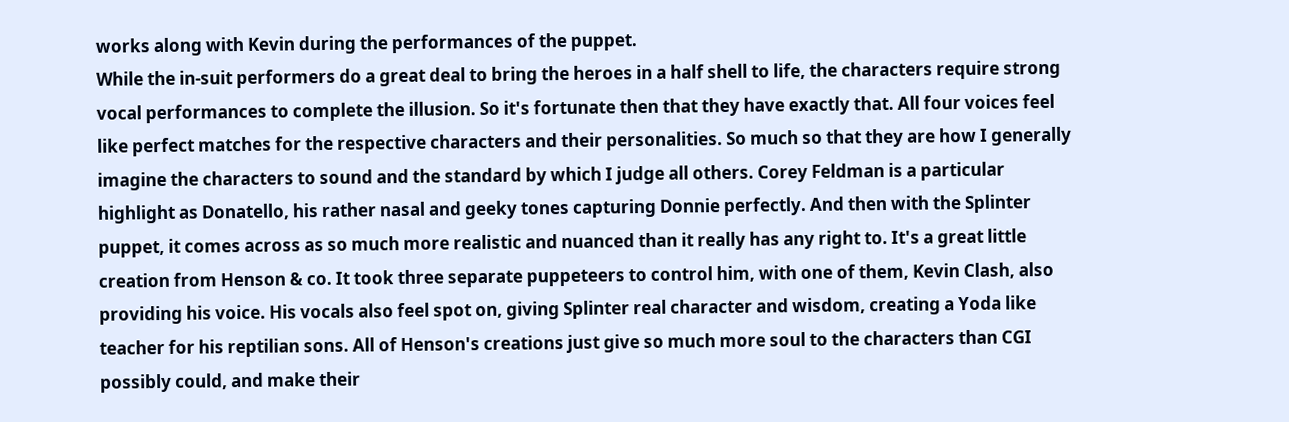works along with Kevin during the performances of the puppet.
While the in-suit performers do a great deal to bring the heroes in a half shell to life, the characters require strong vocal performances to complete the illusion. So it's fortunate then that they have exactly that. All four voices feel like perfect matches for the respective characters and their personalities. So much so that they are how I generally imagine the characters to sound and the standard by which I judge all others. Corey Feldman is a particular highlight as Donatello, his rather nasal and geeky tones capturing Donnie perfectly. And then with the Splinter puppet, it comes across as so much more realistic and nuanced than it really has any right to. It's a great little creation from Henson & co. It took three separate puppeteers to control him, with one of them, Kevin Clash, also providing his voice. His vocals also feel spot on, giving Splinter real character and wisdom, creating a Yoda like teacher for his reptilian sons. All of Henson's creations just give so much more soul to the characters than CGI possibly could, and make their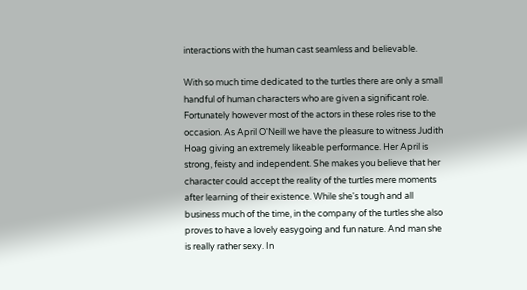interactions with the human cast seamless and believable.

With so much time dedicated to the turtles there are only a small handful of human characters who are given a significant role. Fortunately however most of the actors in these roles rise to the occasion. As April O'Neill we have the pleasure to witness Judith Hoag giving an extremely likeable performance. Her April is strong, feisty and independent. She makes you believe that her character could accept the reality of the turtles mere moments after learning of their existence. While she's tough and all business much of the time, in the company of the turtles she also proves to have a lovely easygoing and fun nature. And man she is really rather sexy. In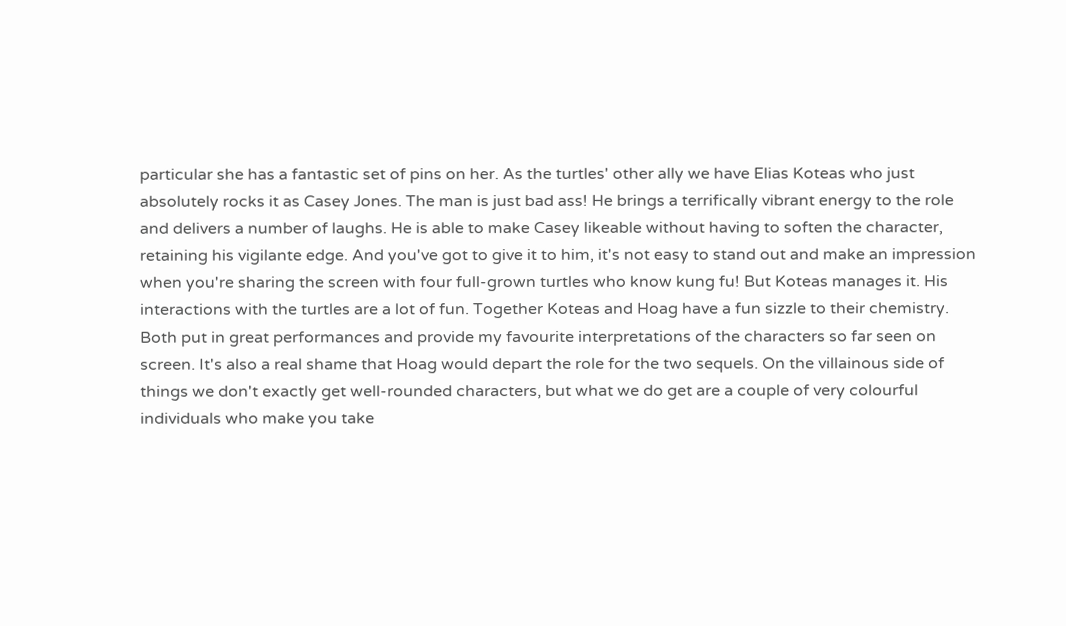particular she has a fantastic set of pins on her. As the turtles' other ally we have Elias Koteas who just absolutely rocks it as Casey Jones. The man is just bad ass! He brings a terrifically vibrant energy to the role and delivers a number of laughs. He is able to make Casey likeable without having to soften the character, retaining his vigilante edge. And you've got to give it to him, it's not easy to stand out and make an impression when you're sharing the screen with four full-grown turtles who know kung fu! But Koteas manages it. His interactions with the turtles are a lot of fun. Together Koteas and Hoag have a fun sizzle to their chemistry. Both put in great performances and provide my favourite interpretations of the characters so far seen on screen. It's also a real shame that Hoag would depart the role for the two sequels. On the villainous side of things we don't exactly get well-rounded characters, but what we do get are a couple of very colourful individuals who make you take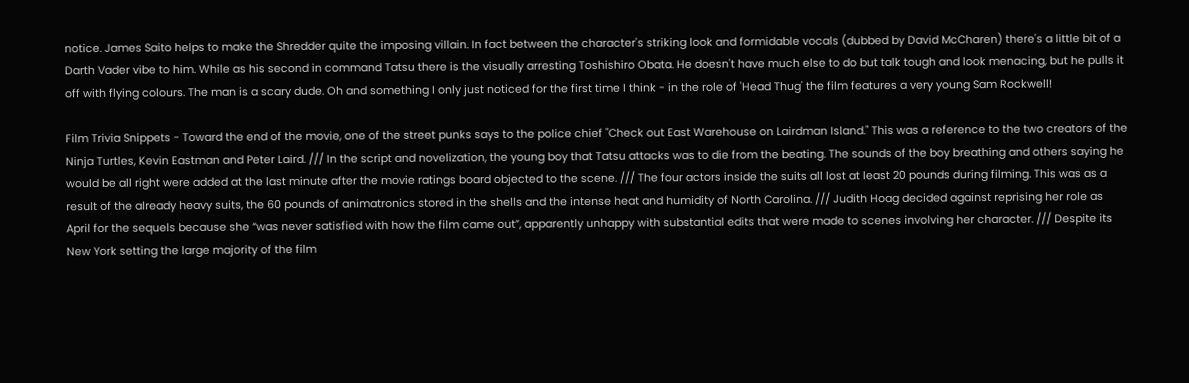notice. James Saito helps to make the Shredder quite the imposing villain. In fact between the character's striking look and formidable vocals (dubbed by David McCharen) there's a little bit of a Darth Vader vibe to him. While as his second in command Tatsu there is the visually arresting Toshishiro Obata. He doesn't have much else to do but talk tough and look menacing, but he pulls it off with flying colours. The man is a scary dude. Oh and something I only just noticed for the first time I think - in the role of 'Head Thug' the film features a very young Sam Rockwell!

Film Trivia Snippets - Toward the end of the movie, one of the street punks says to the police chief "Check out East Warehouse on Lairdman Island." This was a reference to the two creators of the Ninja Turtles, Kevin Eastman and Peter Laird. /// In the script and novelization, the young boy that Tatsu attacks was to die from the beating. The sounds of the boy breathing and others saying he would be all right were added at the last minute after the movie ratings board objected to the scene. /// The four actors inside the suits all lost at least 20 pounds during filming. This was as a result of the already heavy suits, the 60 pounds of animatronics stored in the shells and the intense heat and humidity of North Carolina. /// Judith Hoag decided against reprising her role as April for the sequels because she “was never satisfied with how the film came out”, apparently unhappy with substantial edits that were made to scenes involving her character. /// Despite its New York setting the large majority of the film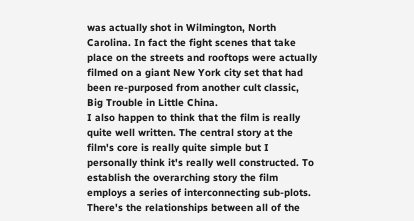was actually shot in Wilmington, North Carolina. In fact the fight scenes that take place on the streets and rooftops were actually filmed on a giant New York city set that had been re-purposed from another cult classic, Big Trouble in Little China.
I also happen to think that the film is really quite well written. The central story at the film's core is really quite simple but I personally think it's really well constructed. To establish the overarching story the film employs a series of interconnecting sub-plots. There's the relationships between all of the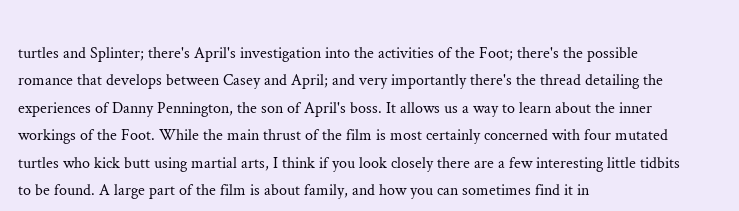turtles and Splinter; there's April's investigation into the activities of the Foot; there's the possible romance that develops between Casey and April; and very importantly there's the thread detailing the experiences of Danny Pennington, the son of April's boss. It allows us a way to learn about the inner workings of the Foot. While the main thrust of the film is most certainly concerned with four mutated turtles who kick butt using martial arts, I think if you look closely there are a few interesting little tidbits to be found. A large part of the film is about family, and how you can sometimes find it in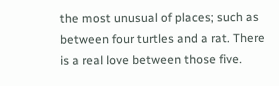the most unusual of places; such as between four turtles and a rat. There is a real love between those five.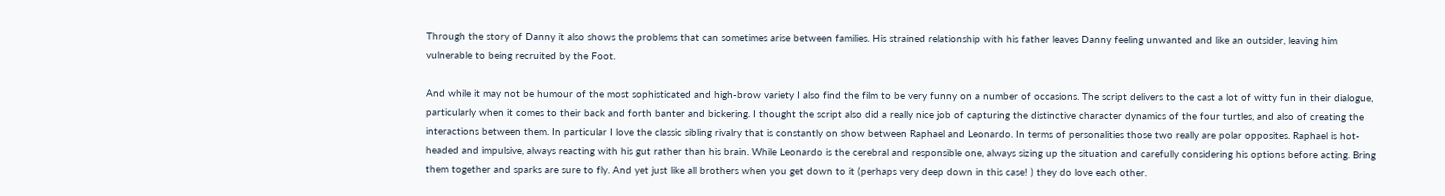Through the story of Danny it also shows the problems that can sometimes arise between families. His strained relationship with his father leaves Danny feeling unwanted and like an outsider, leaving him vulnerable to being recruited by the Foot.

And while it may not be humour of the most sophisticated and high-brow variety I also find the film to be very funny on a number of occasions. The script delivers to the cast a lot of witty fun in their dialogue, particularly when it comes to their back and forth banter and bickering. I thought the script also did a really nice job of capturing the distinctive character dynamics of the four turtles, and also of creating the interactions between them. In particular I love the classic sibling rivalry that is constantly on show between Raphael and Leonardo. In terms of personalities those two really are polar opposites. Raphael is hot-headed and impulsive, always reacting with his gut rather than his brain. While Leonardo is the cerebral and responsible one, always sizing up the situation and carefully considering his options before acting. Bring them together and sparks are sure to fly. And yet just like all brothers when you get down to it (perhaps very deep down in this case! ) they do love each other.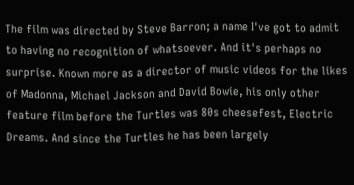The film was directed by Steve Barron; a name I've got to admit to having no recognition of whatsoever. And it's perhaps no surprise. Known more as a director of music videos for the likes of Madonna, Michael Jackson and David Bowie, his only other feature film before the Turtles was 80s cheesefest, Electric Dreams. And since the Turtles he has been largely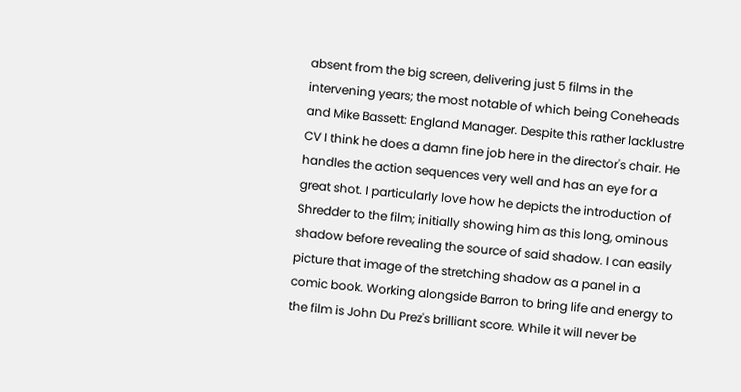absent from the big screen, delivering just 5 films in the intervening years; the most notable of which being Coneheads and Mike Bassett: England Manager. Despite this rather lacklustre CV I think he does a damn fine job here in the director's chair. He handles the action sequences very well and has an eye for a great shot. I particularly love how he depicts the introduction of Shredder to the film; initially showing him as this long, ominous shadow before revealing the source of said shadow. I can easily picture that image of the stretching shadow as a panel in a comic book. Working alongside Barron to bring life and energy to the film is John Du Prez's brilliant score. While it will never be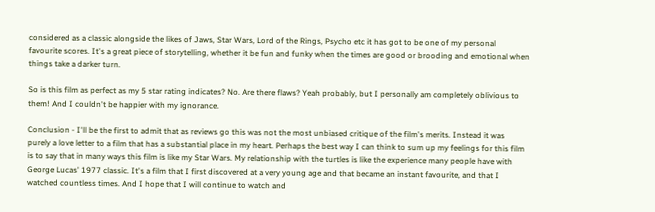considered as a classic alongside the likes of Jaws, Star Wars, Lord of the Rings, Psycho etc it has got to be one of my personal favourite scores. It's a great piece of storytelling, whether it be fun and funky when the times are good or brooding and emotional when things take a darker turn.

So is this film as perfect as my 5 star rating indicates? No. Are there flaws? Yeah probably, but I personally am completely oblivious to them! And I couldn't be happier with my ignorance.

Conclusion - I'll be the first to admit that as reviews go this was not the most unbiased critique of the film's merits. Instead it was purely a love letter to a film that has a substantial place in my heart. Perhaps the best way I can think to sum up my feelings for this film is to say that in many ways this film is like my Star Wars. My relationship with the turtles is like the experience many people have with George Lucas' 1977 classic. It's a film that I first discovered at a very young age and that became an instant favourite, and that I watched countless times. And I hope that I will continue to watch and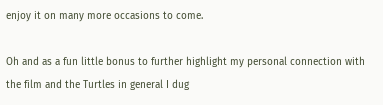enjoy it on many more occasions to come.

Oh and as a fun little bonus to further highlight my personal connection with the film and the Turtles in general I dug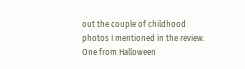out the couple of childhood photos I mentioned in the review. One from Halloween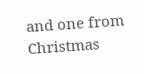and one from Christmas